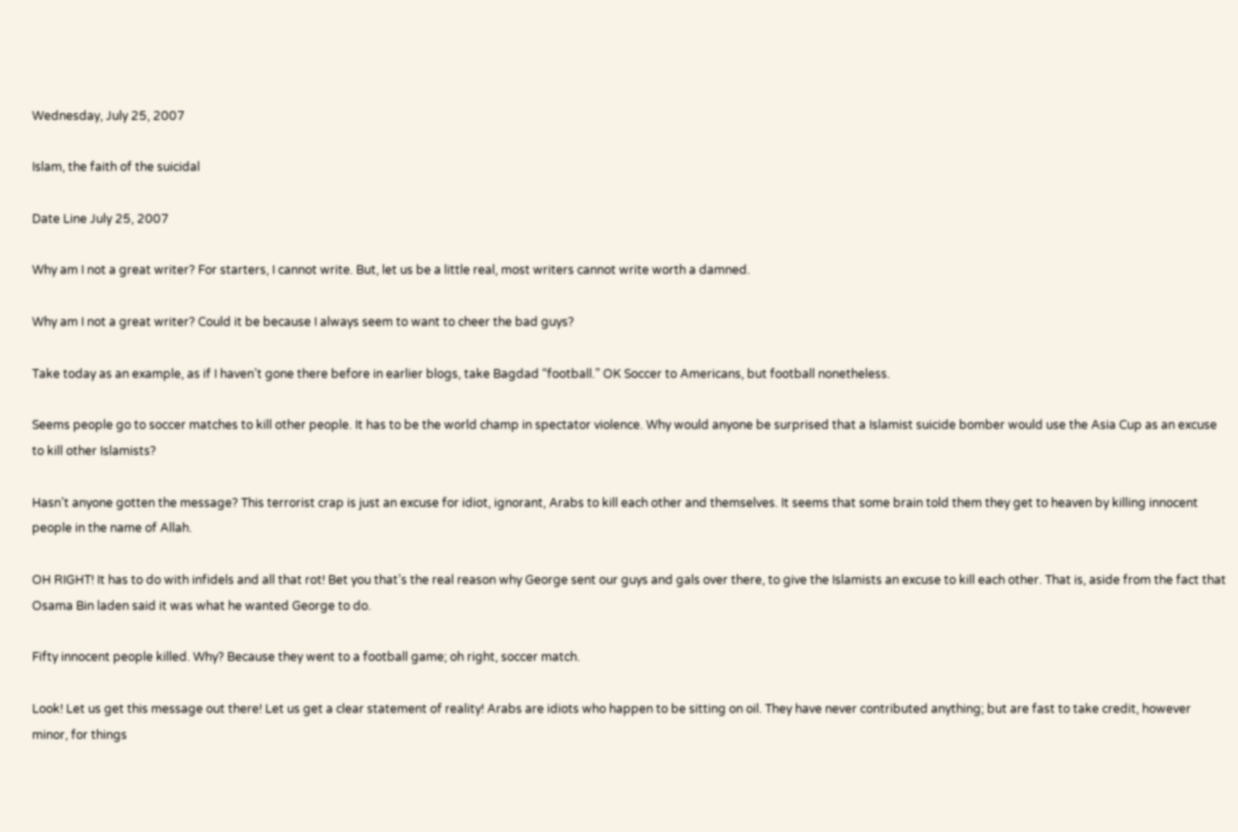Wednesday, July 25, 2007

Islam, the faith of the suicidal

Date Line July 25, 2007

Why am I not a great writer? For starters, I cannot write. But, let us be a little real, most writers cannot write worth a damned.

Why am I not a great writer? Could it be because I always seem to want to cheer the bad guys?

Take today as an example, as if I haven’t gone there before in earlier blogs, take Bagdad “football.” OK Soccer to Americans, but football nonetheless.

Seems people go to soccer matches to kill other people. It has to be the world champ in spectator violence. Why would anyone be surprised that a Islamist suicide bomber would use the Asia Cup as an excuse to kill other Islamists?

Hasn’t anyone gotten the message? This terrorist crap is just an excuse for idiot, ignorant, Arabs to kill each other and themselves. It seems that some brain told them they get to heaven by killing innocent people in the name of Allah.

OH RIGHT! It has to do with infidels and all that rot! Bet you that’s the real reason why George sent our guys and gals over there, to give the Islamists an excuse to kill each other. That is, aside from the fact that Osama Bin laden said it was what he wanted George to do.

Fifty innocent people killed. Why? Because they went to a football game; oh right, soccer match.

Look! Let us get this message out there! Let us get a clear statement of reality! Arabs are idiots who happen to be sitting on oil. They have never contributed anything; but are fast to take credit, however minor, for things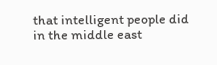that intelligent people did in the middle east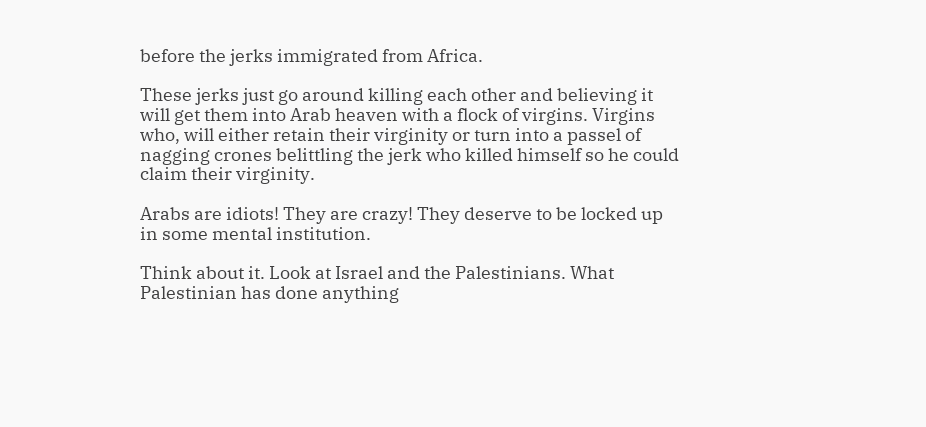before the jerks immigrated from Africa.

These jerks just go around killing each other and believing it will get them into Arab heaven with a flock of virgins. Virgins who, will either retain their virginity or turn into a passel of nagging crones belittling the jerk who killed himself so he could claim their virginity.

Arabs are idiots! They are crazy! They deserve to be locked up in some mental institution.

Think about it. Look at Israel and the Palestinians. What Palestinian has done anything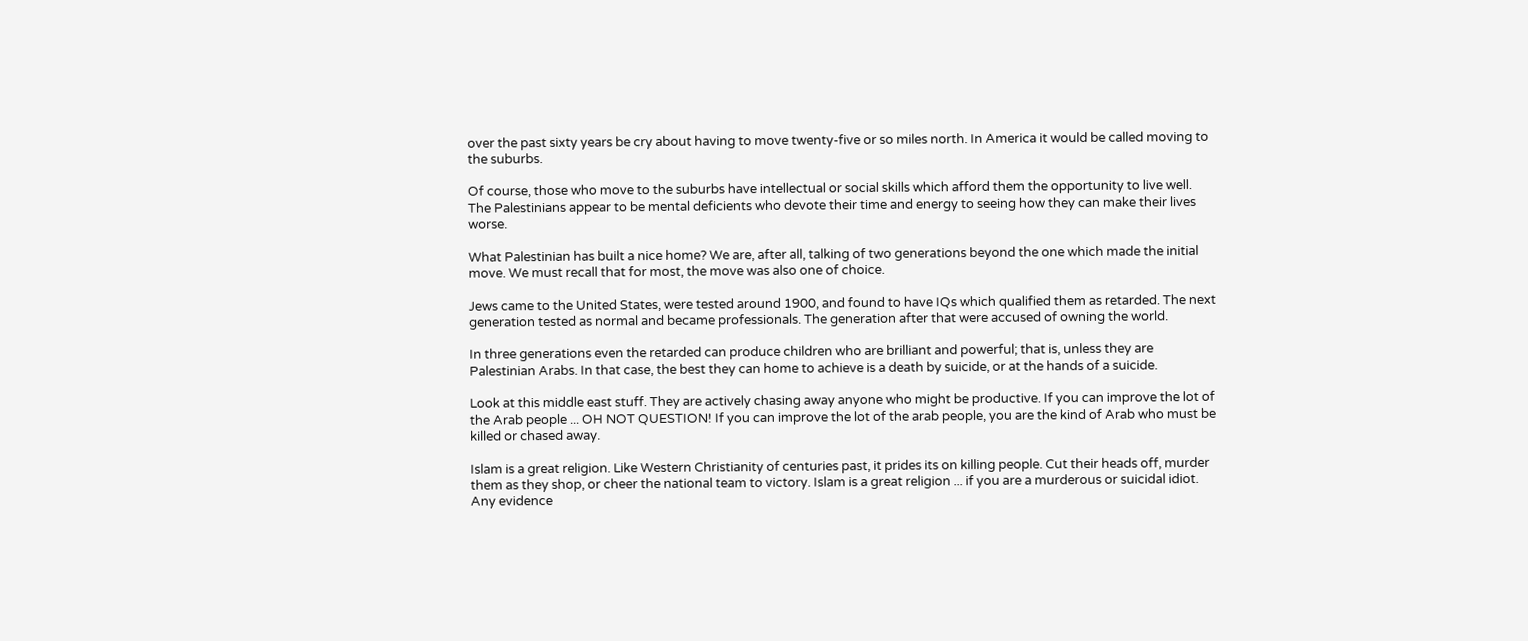over the past sixty years be cry about having to move twenty-five or so miles north. In America it would be called moving to the suburbs.

Of course, those who move to the suburbs have intellectual or social skills which afford them the opportunity to live well. The Palestinians appear to be mental deficients who devote their time and energy to seeing how they can make their lives worse.

What Palestinian has built a nice home? We are, after all, talking of two generations beyond the one which made the initial move. We must recall that for most, the move was also one of choice.

Jews came to the United States, were tested around 1900, and found to have IQs which qualified them as retarded. The next generation tested as normal and became professionals. The generation after that were accused of owning the world.

In three generations even the retarded can produce children who are brilliant and powerful; that is, unless they are Palestinian Arabs. In that case, the best they can home to achieve is a death by suicide, or at the hands of a suicide.

Look at this middle east stuff. They are actively chasing away anyone who might be productive. If you can improve the lot of the Arab people ... OH NOT QUESTION! If you can improve the lot of the arab people, you are the kind of Arab who must be killed or chased away.

Islam is a great religion. Like Western Christianity of centuries past, it prides its on killing people. Cut their heads off, murder them as they shop, or cheer the national team to victory. Islam is a great religion ... if you are a murderous or suicidal idiot. Any evidence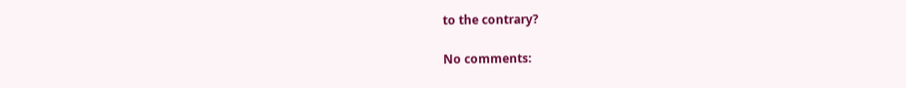to the contrary?

No comments: